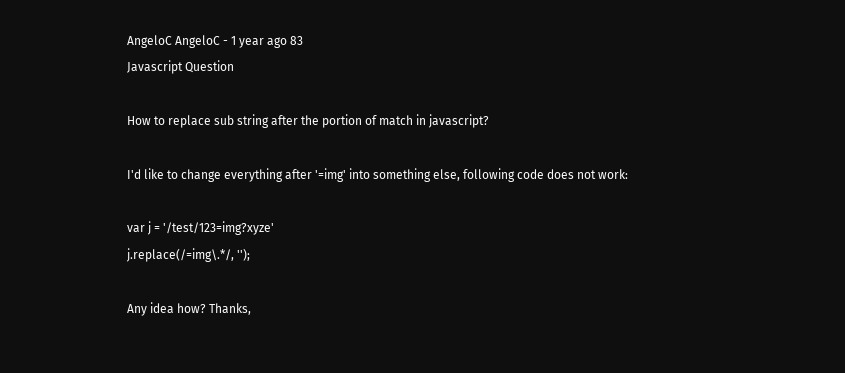AngeloC AngeloC - 1 year ago 83
Javascript Question

How to replace sub string after the portion of match in javascript?

I'd like to change everything after '=img' into something else, following code does not work:

var j = '/test/123=img?xyze'
j.replace(/=img\.*/, '');

Any idea how? Thanks,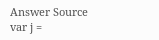Answer Source
var j =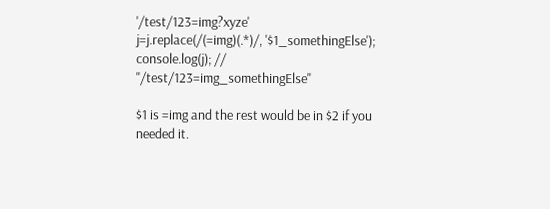'/test/123=img?xyze'
j=j.replace(/(=img)(.*)/, '$1_somethingElse');
console.log(j); //  "/test/123=img_somethingElse"

$1 is =img and the rest would be in $2 if you needed it.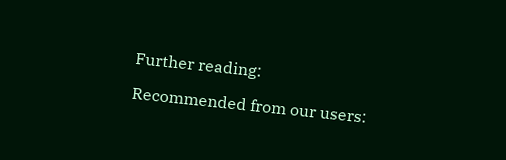Further reading:

Recommended from our users: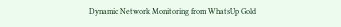Dynamic Network Monitoring from WhatsUp Gold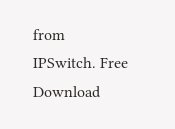from IPSwitch. Free Download